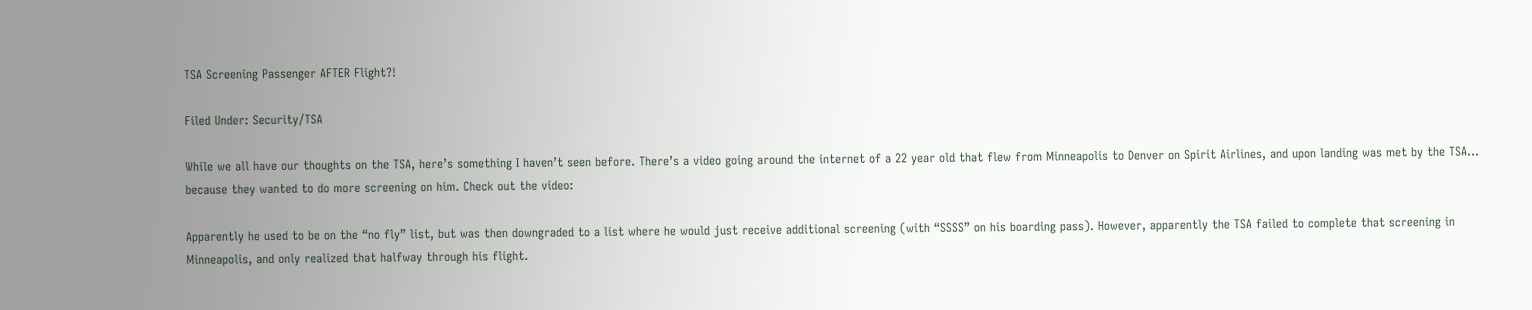TSA Screening Passenger AFTER Flight?!

Filed Under: Security/TSA

While we all have our thoughts on the TSA, here’s something I haven’t seen before. There’s a video going around the internet of a 22 year old that flew from Minneapolis to Denver on Spirit Airlines, and upon landing was met by the TSA… because they wanted to do more screening on him. Check out the video:

Apparently he used to be on the “no fly” list, but was then downgraded to a list where he would just receive additional screening (with “SSSS” on his boarding pass). However, apparently the TSA failed to complete that screening in Minneapolis, and only realized that halfway through his flight.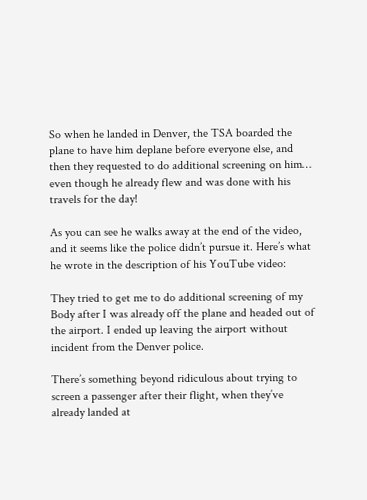So when he landed in Denver, the TSA boarded the plane to have him deplane before everyone else, and then they requested to do additional screening on him… even though he already flew and was done with his travels for the day!

As you can see he walks away at the end of the video, and it seems like the police didn’t pursue it. Here’s what he wrote in the description of his YouTube video:

They tried to get me to do additional screening of my Body after I was already off the plane and headed out of the airport. I ended up leaving the airport without incident from the Denver police.

There’s something beyond ridiculous about trying to screen a passenger after their flight, when they’ve already landed at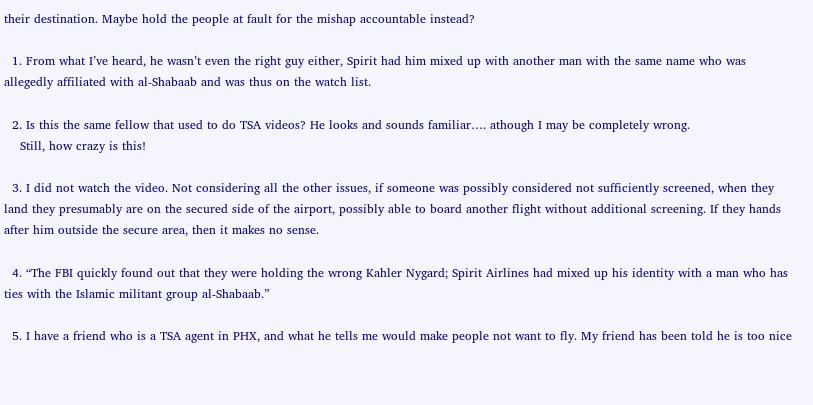their destination. Maybe hold the people at fault for the mishap accountable instead?

  1. From what I’ve heard, he wasn’t even the right guy either, Spirit had him mixed up with another man with the same name who was allegedly affiliated with al-Shabaab and was thus on the watch list.

  2. Is this the same fellow that used to do TSA videos? He looks and sounds familiar…. athough I may be completely wrong.
    Still, how crazy is this!

  3. I did not watch the video. Not considering all the other issues, if someone was possibly considered not sufficiently screened, when they land they presumably are on the secured side of the airport, possibly able to board another flight without additional screening. If they hands after him outside the secure area, then it makes no sense.

  4. “The FBI quickly found out that they were holding the wrong Kahler Nygard; Spirit Airlines had mixed up his identity with a man who has ties with the Islamic militant group al-Shabaab.”

  5. I have a friend who is a TSA agent in PHX, and what he tells me would make people not want to fly. My friend has been told he is too nice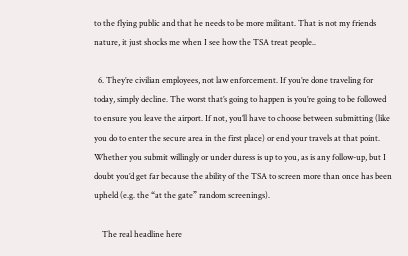to the flying public and that he needs to be more militant. That is not my friends nature, it just shocks me when I see how the TSA treat people..

  6. They’re civilian employees, not law enforcement. If you’re done traveling for today, simply decline. The worst that’s going to happen is you’re going to be followed to ensure you leave the airport. If not, you’ll have to choose between submitting (like you do to enter the secure area in the first place) or end your travels at that point. Whether you submit willingly or under duress is up to you, as is any follow-up, but I doubt you’d get far because the ability of the TSA to screen more than once has been upheld (e.g. the “at the gate” random screenings).

    The real headline here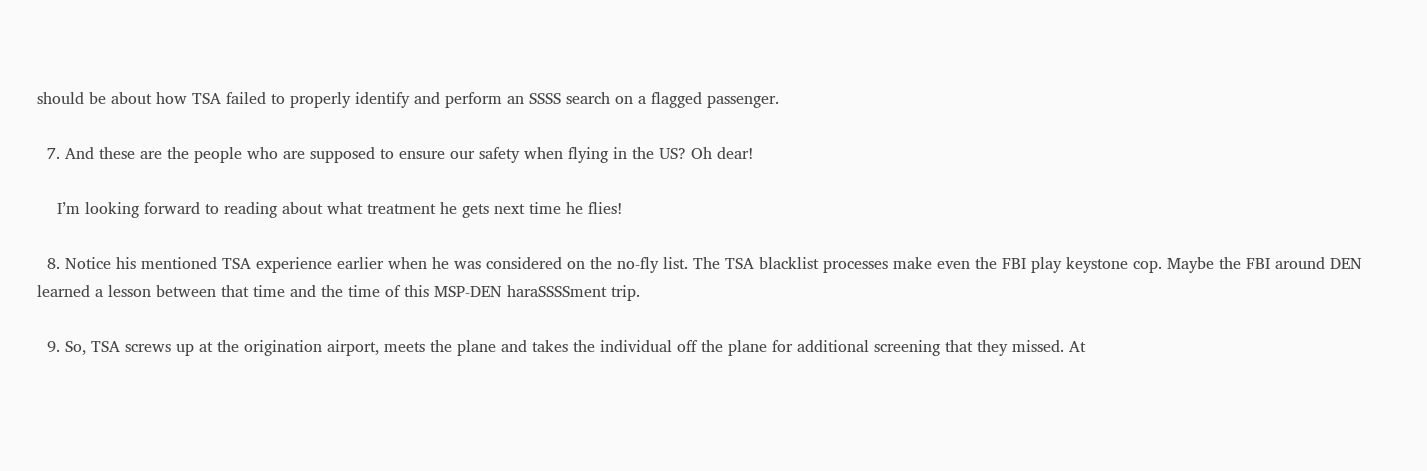should be about how TSA failed to properly identify and perform an SSSS search on a flagged passenger.

  7. And these are the people who are supposed to ensure our safety when flying in the US? Oh dear!

    I’m looking forward to reading about what treatment he gets next time he flies!

  8. Notice his mentioned TSA experience earlier when he was considered on the no-fly list. The TSA blacklist processes make even the FBI play keystone cop. Maybe the FBI around DEN learned a lesson between that time and the time of this MSP-DEN haraSSSSment trip.

  9. So, TSA screws up at the origination airport, meets the plane and takes the individual off the plane for additional screening that they missed. At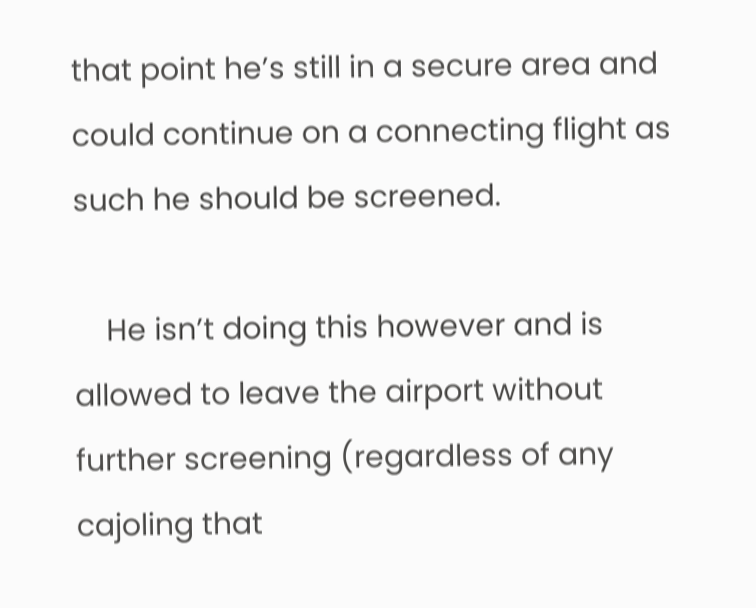that point he’s still in a secure area and could continue on a connecting flight as such he should be screened.

    He isn’t doing this however and is allowed to leave the airport without further screening (regardless of any cajoling that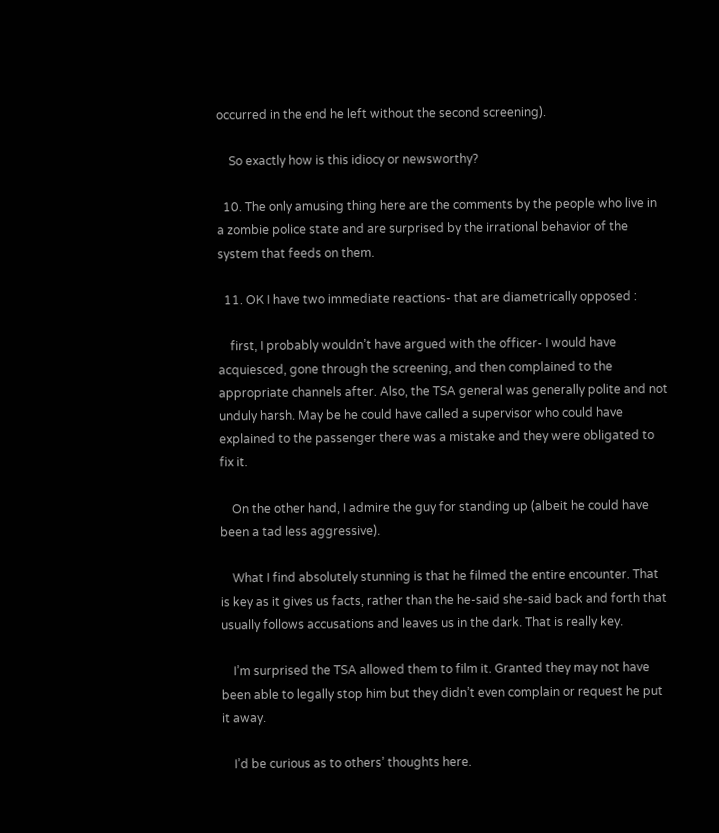occurred in the end he left without the second screening).

    So exactly how is this idiocy or newsworthy?

  10. The only amusing thing here are the comments by the people who live in a zombie police state and are surprised by the irrational behavior of the system that feeds on them.

  11. OK I have two immediate reactions- that are diametrically opposed :

    first, I probably wouldn’t have argued with the officer- I would have acquiesced, gone through the screening, and then complained to the appropriate channels after. Also, the TSA general was generally polite and not unduly harsh. May be he could have called a supervisor who could have explained to the passenger there was a mistake and they were obligated to fix it.

    On the other hand, I admire the guy for standing up (albeit he could have been a tad less aggressive).

    What I find absolutely stunning is that he filmed the entire encounter. That is key as it gives us facts, rather than the he-said she-said back and forth that usually follows accusations and leaves us in the dark. That is really key.

    I’m surprised the TSA allowed them to film it. Granted they may not have been able to legally stop him but they didn’t even complain or request he put it away.

    I’d be curious as to others’ thoughts here.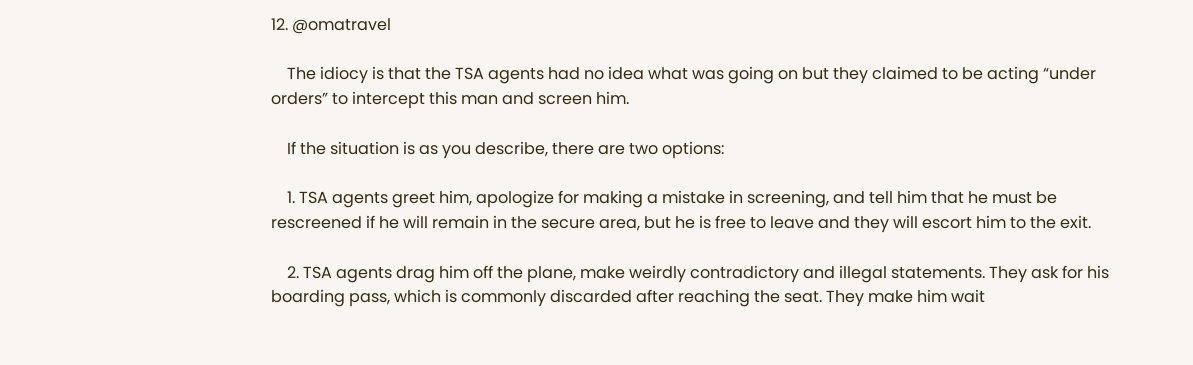12. @omatravel

    The idiocy is that the TSA agents had no idea what was going on but they claimed to be acting “under orders” to intercept this man and screen him.

    If the situation is as you describe, there are two options:

    1. TSA agents greet him, apologize for making a mistake in screening, and tell him that he must be rescreened if he will remain in the secure area, but he is free to leave and they will escort him to the exit.

    2. TSA agents drag him off the plane, make weirdly contradictory and illegal statements. They ask for his boarding pass, which is commonly discarded after reaching the seat. They make him wait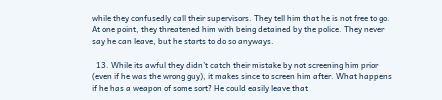while they confusedly call their supervisors. They tell him that he is not free to go. At one point, they threatened him with being detained by the police. They never say he can leave, but he starts to do so anyways.

  13. While its awful they didn’t catch their mistake by not screening him prior (even if he was the wrong guy), it makes since to screen him after. What happens if he has a weapon of some sort? He could easily leave that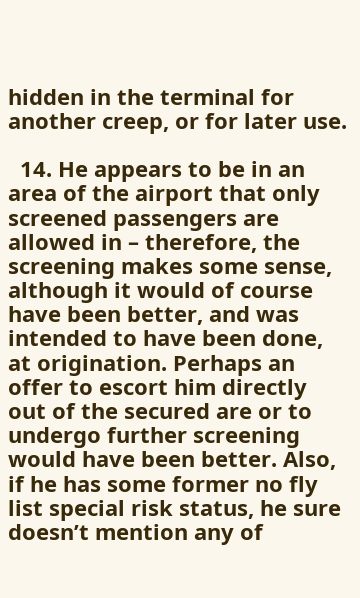hidden in the terminal for another creep, or for later use.

  14. He appears to be in an area of the airport that only screened passengers are allowed in – therefore, the screening makes some sense, although it would of course have been better, and was intended to have been done, at origination. Perhaps an offer to escort him directly out of the secured are or to undergo further screening would have been better. Also, if he has some former no fly list special risk status, he sure doesn’t mention any of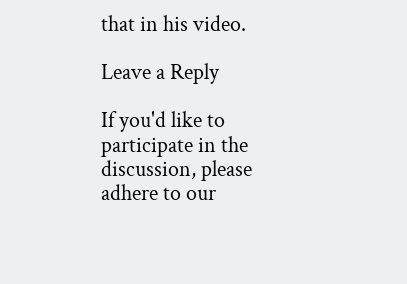that in his video.

Leave a Reply

If you'd like to participate in the discussion, please adhere to our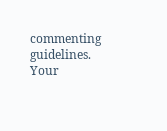commenting guidelines. Your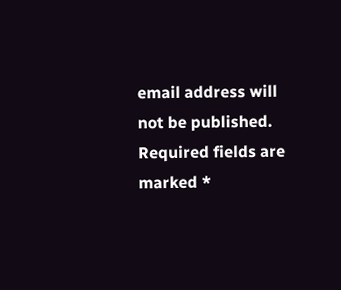email address will not be published. Required fields are marked *